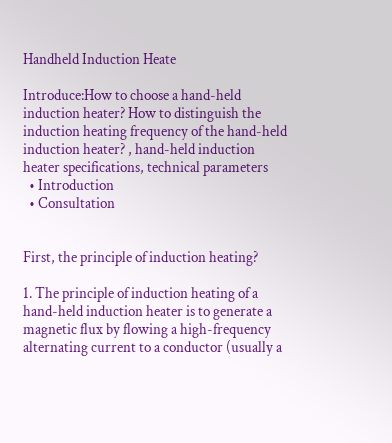Handheld Induction Heate

Introduce:How to choose a hand-held induction heater? How to distinguish the induction heating frequency of the hand-held induction heater? , hand-held induction heater specifications, technical parameters
  • Introduction
  • Consultation


First, the principle of induction heating?

1. The principle of induction heating of a hand-held induction heater is to generate a magnetic flux by flowing a high-frequency alternating current to a conductor (usually a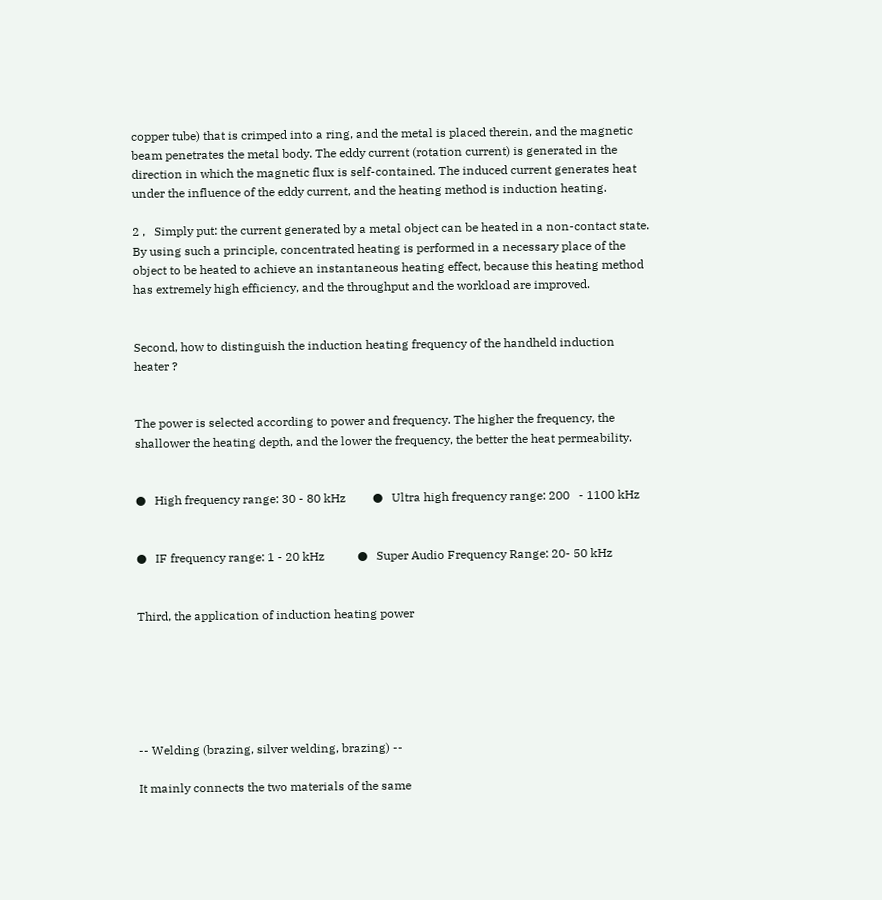copper tube) that is crimped into a ring, and the metal is placed therein, and the magnetic beam penetrates the metal body. The eddy current (rotation current) is generated in the direction in which the magnetic flux is self-contained. The induced current generates heat under the influence of the eddy current, and the heating method is induction heating.

2 ,   Simply put: the current generated by a metal object can be heated in a non-contact state. By using such a principle, concentrated heating is performed in a necessary place of the object to be heated to achieve an instantaneous heating effect, because this heating method has extremely high efficiency, and the throughput and the workload are improved.


Second, how to distinguish the induction heating frequency of the handheld induction heater ?


The power is selected according to power and frequency. The higher the frequency, the shallower the heating depth, and the lower the frequency, the better the heat permeability.


●   High frequency range: 30 - 80 kHz         ●   Ultra high frequency range: 200   - 1100 kHz


●   IF frequency range: 1 - 20 kHz           ●   Super Audio Frequency Range: 20- 50 kHz


Third, the application of induction heating power






-- Welding (brazing, silver welding, brazing) --

It mainly connects the two materials of the same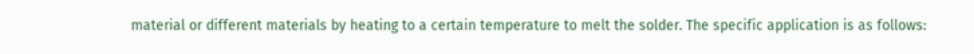material or different materials by heating to a certain temperature to melt the solder. The specific application is as follows: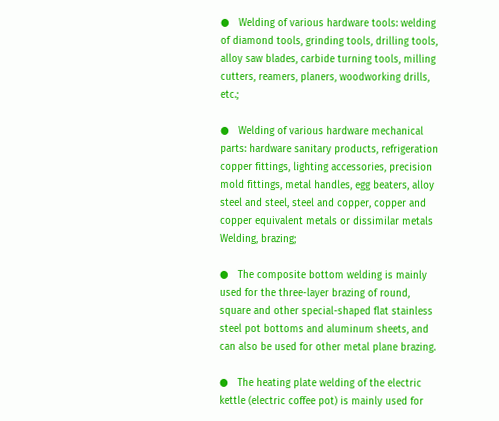●   Welding of various hardware tools: welding of diamond tools, grinding tools, drilling tools, alloy saw blades, carbide turning tools, milling cutters, reamers, planers, woodworking drills, etc.;

●   Welding of various hardware mechanical parts: hardware sanitary products, refrigeration copper fittings, lighting accessories, precision mold fittings, metal handles, egg beaters, alloy steel and steel, steel and copper, copper and copper equivalent metals or dissimilar metals Welding, brazing;

●   The composite bottom welding is mainly used for the three-layer brazing of round, square and other special-shaped flat stainless steel pot bottoms and aluminum sheets, and can also be used for other metal plane brazing.

●   The heating plate welding of the electric kettle (electric coffee pot) is mainly used for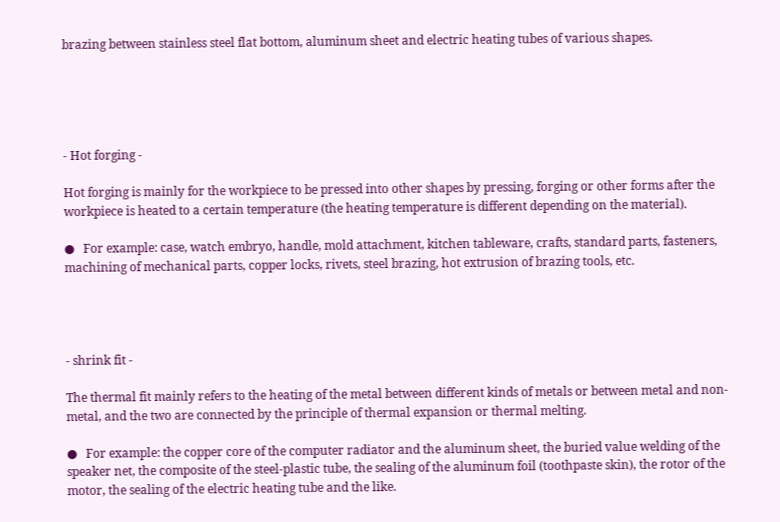brazing between stainless steel flat bottom, aluminum sheet and electric heating tubes of various shapes.





- Hot forging -

Hot forging is mainly for the workpiece to be pressed into other shapes by pressing, forging or other forms after the workpiece is heated to a certain temperature (the heating temperature is different depending on the material).

●   For example: case, watch embryo, handle, mold attachment, kitchen tableware, crafts, standard parts, fasteners, machining of mechanical parts, copper locks, rivets, steel brazing, hot extrusion of brazing tools, etc.




- shrink fit -

The thermal fit mainly refers to the heating of the metal between different kinds of metals or between metal and non-metal, and the two are connected by the principle of thermal expansion or thermal melting.

●   For example: the copper core of the computer radiator and the aluminum sheet, the buried value welding of the speaker net, the composite of the steel-plastic tube, the sealing of the aluminum foil (toothpaste skin), the rotor of the motor, the sealing of the electric heating tube and the like.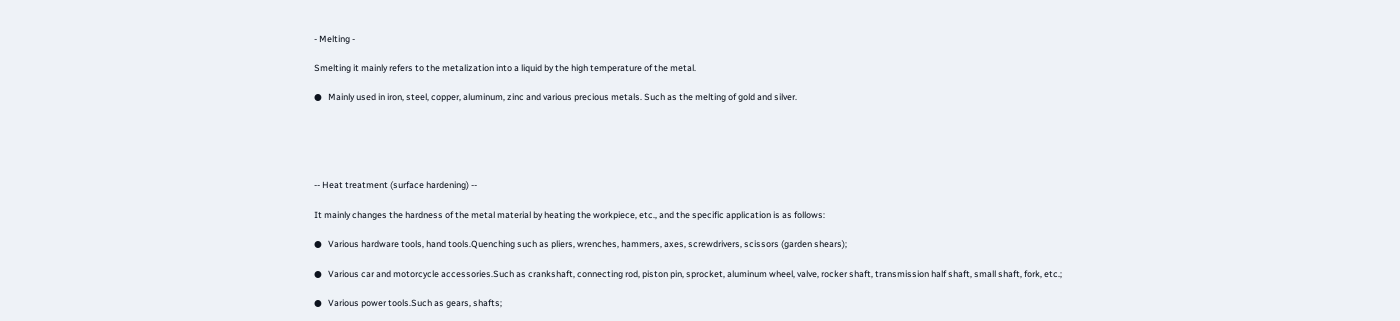- Melting -

Smelting it mainly refers to the metalization into a liquid by the high temperature of the metal.

●   Mainly used in iron, steel, copper, aluminum, zinc and various precious metals. Such as the melting of gold and silver.





-- Heat treatment (surface hardening) --

It mainly changes the hardness of the metal material by heating the workpiece, etc., and the specific application is as follows:

●   Various hardware tools, hand tools.Quenching such as pliers, wrenches, hammers, axes, screwdrivers, scissors (garden shears);

●   Various car and motorcycle accessories.Such as crankshaft, connecting rod, piston pin, sprocket, aluminum wheel, valve, rocker shaft, transmission half shaft, small shaft, fork, etc.;

●   Various power tools.Such as gears, shafts;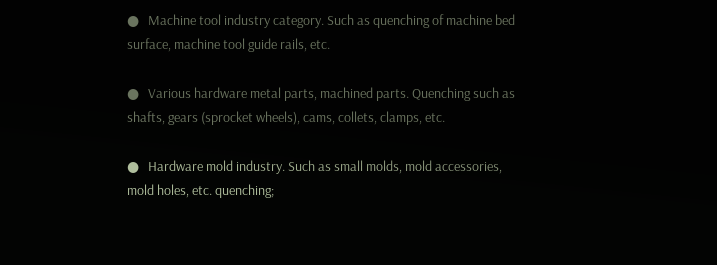●   Machine tool industry category. Such as quenching of machine bed surface, machine tool guide rails, etc.

●   Various hardware metal parts, machined parts. Quenching such as shafts, gears (sprocket wheels), cams, collets, clamps, etc.

●   Hardware mold industry. Such as small molds, mold accessories, mold holes, etc. quenching;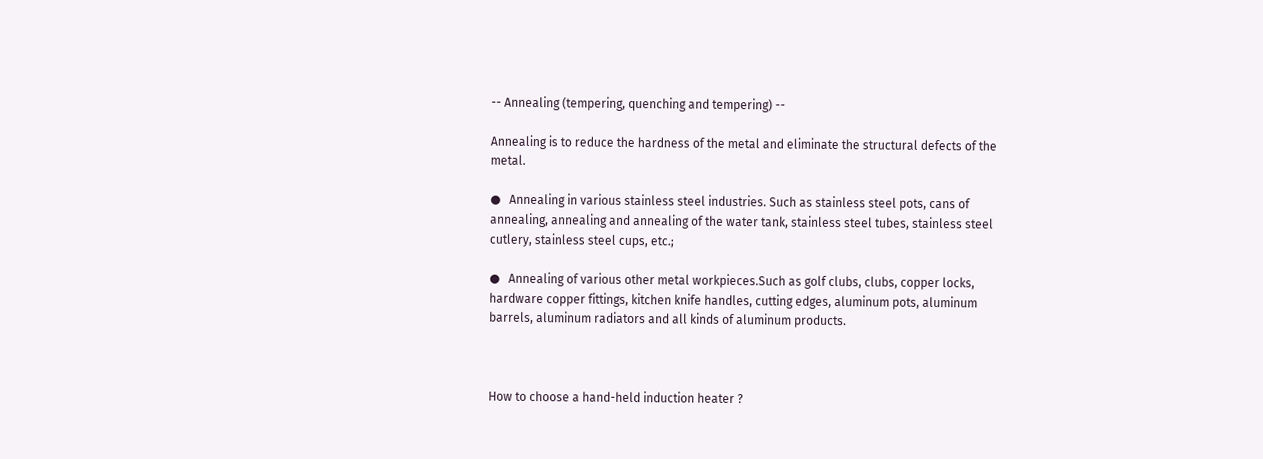-- Annealing (tempering, quenching and tempering) --

Annealing is to reduce the hardness of the metal and eliminate the structural defects of the metal.

●   Annealing in various stainless steel industries. Such as stainless steel pots, cans of annealing, annealing and annealing of the water tank, stainless steel tubes, stainless steel cutlery, stainless steel cups, etc.;

●   Annealing of various other metal workpieces.Such as golf clubs, clubs, copper locks, hardware copper fittings, kitchen knife handles, cutting edges, aluminum pots, aluminum barrels, aluminum radiators and all kinds of aluminum products.



How to choose a hand-held induction heater ?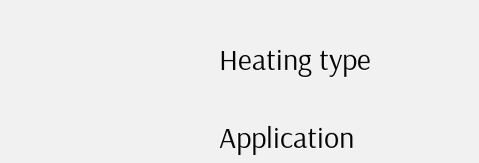Heating type

Application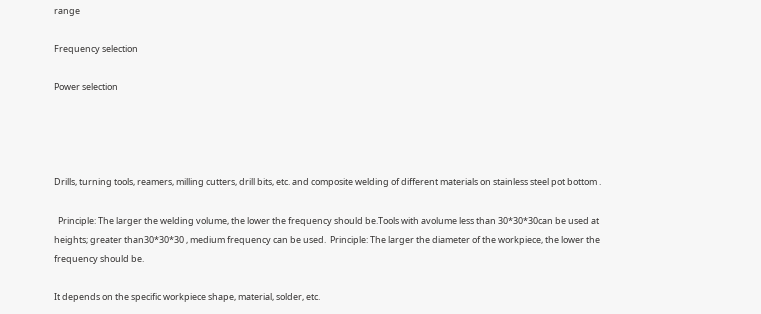range

Frequency selection

Power selection




Drills, turning tools, reamers, milling cutters, drill bits, etc. and composite welding of different materials on stainless steel pot bottom .

  Principle: The larger the welding volume, the lower the frequency should be.Tools with avolume less than 30*30*30can be used at heights; greater than30*30*30 , medium frequency can be used.  Principle: The larger the diameter of the workpiece, the lower the frequency should be.

It depends on the specific workpiece shape, material, solder, etc.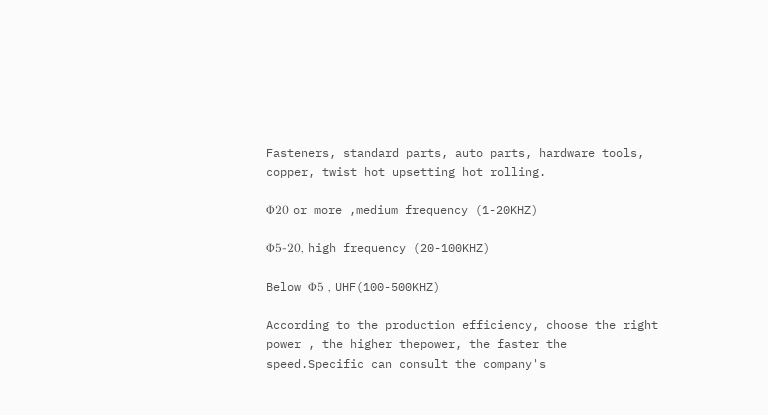Fasteners, standard parts, auto parts, hardware tools, copper, twist hot upsetting hot rolling.

Φ20 or more ,medium frequency (1-20KHZ)

Φ5-20, high frequency (20-100KHZ)

Below Φ5 , UHF(100-500KHZ)

According to the production efficiency, choose the right power , the higher thepower, the faster the speed.Specific can consult the company's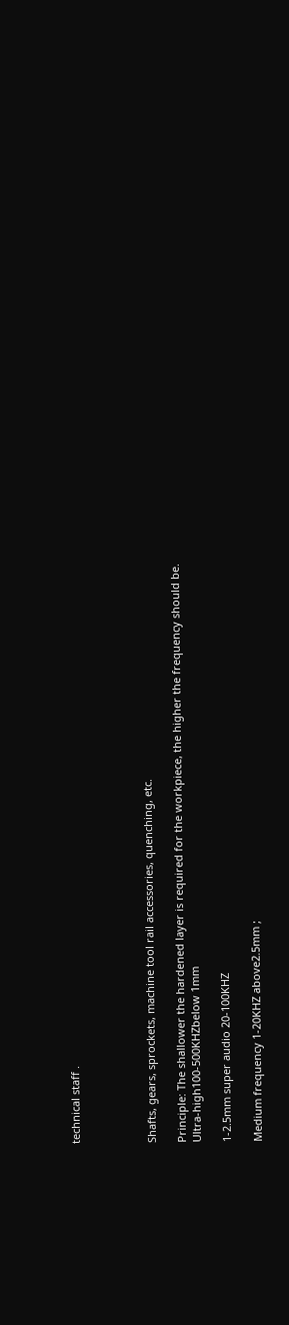technical staff .




Shafts, gears, sprockets, machine tool rail accessories, quenching, etc.

Principle: The shallower the hardened layer is required for the workpiece, the higher the frequency should be.
Ultra-high100-500KHZbelow 1mm

1-2.5mm super audio 20-100KHZ

Medium frequency 1-20KHZ above2.5mm ;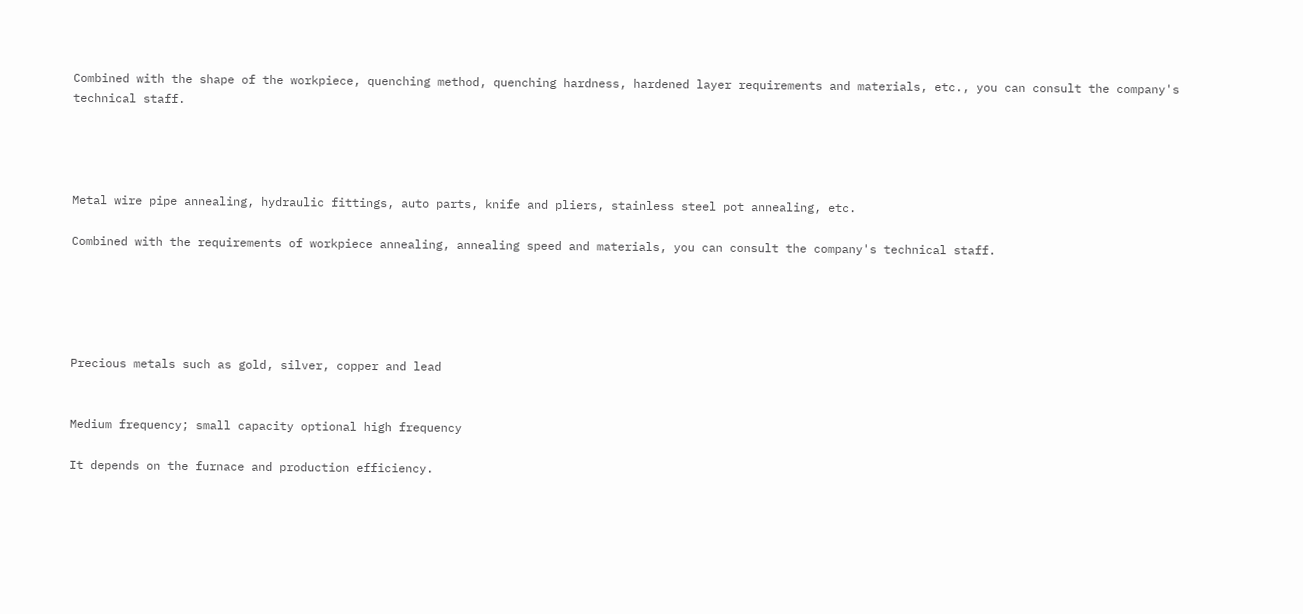Combined with the shape of the workpiece, quenching method, quenching hardness, hardened layer requirements and materials, etc., you can consult the company's technical staff.




Metal wire pipe annealing, hydraulic fittings, auto parts, knife and pliers, stainless steel pot annealing, etc.

Combined with the requirements of workpiece annealing, annealing speed and materials, you can consult the company's technical staff.





Precious metals such as gold, silver, copper and lead


Medium frequency; small capacity optional high frequency

It depends on the furnace and production efficiency.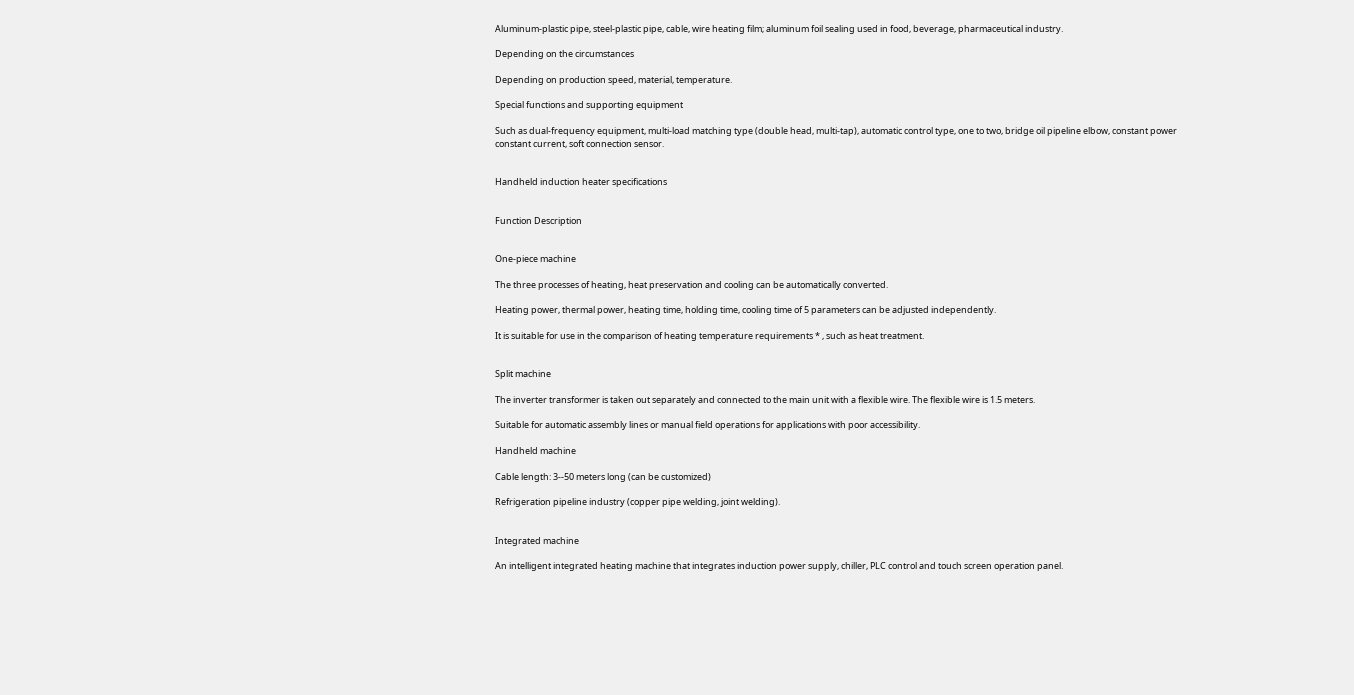Aluminum-plastic pipe, steel-plastic pipe, cable, wire heating film; aluminum foil sealing used in food, beverage, pharmaceutical industry.

Depending on the circumstances

Depending on production speed, material, temperature.

Special functions and supporting equipment

Such as dual-frequency equipment, multi-load matching type (double head, multi-tap), automatic control type, one to two, bridge oil pipeline elbow, constant power constant current, soft connection sensor.


Handheld induction heater specifications


Function Description


One-piece machine

The three processes of heating, heat preservation and cooling can be automatically converted.

Heating power, thermal power, heating time, holding time, cooling time of 5 parameters can be adjusted independently.

It is suitable for use in the comparison of heating temperature requirements * , such as heat treatment.


Split machine

The inverter transformer is taken out separately and connected to the main unit with a flexible wire. The flexible wire is 1.5 meters.

Suitable for automatic assembly lines or manual field operations for applications with poor accessibility.

Handheld machine

Cable length: 3--50 meters long (can be customized)

Refrigeration pipeline industry (copper pipe welding, joint welding).


Integrated machine

An intelligent integrated heating machine that integrates induction power supply, chiller, PLC control and touch screen operation panel.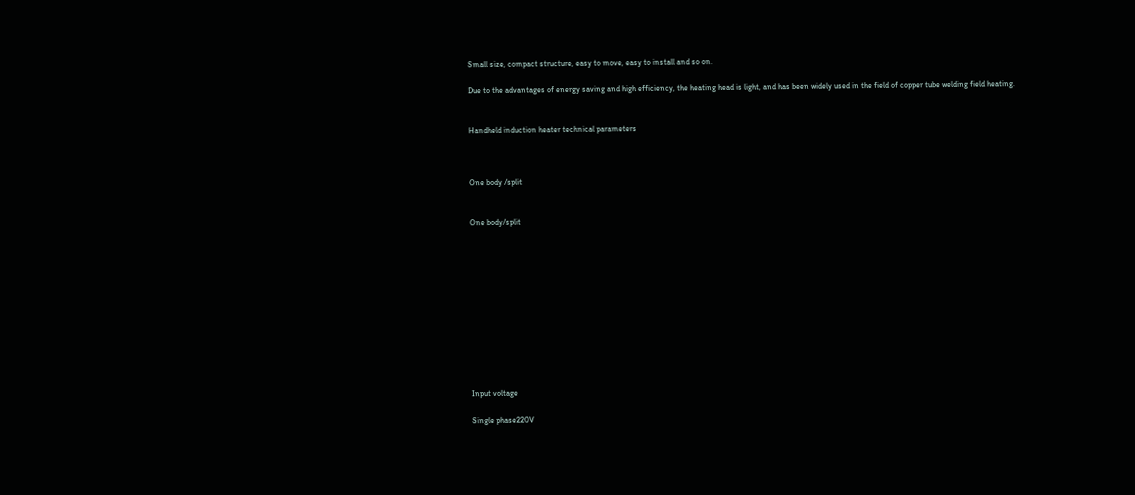Small size, compact structure, easy to move, easy to install and so on.

Due to the advantages of energy saving and high efficiency, the heating head is light, and has been widely used in the field of copper tube welding field heating.


Handheld induction heater technical parameters



One body /split


One body/split












Input voltage

Single phase220V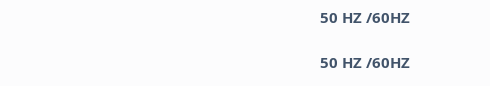50 HZ /60HZ

50 HZ /60HZ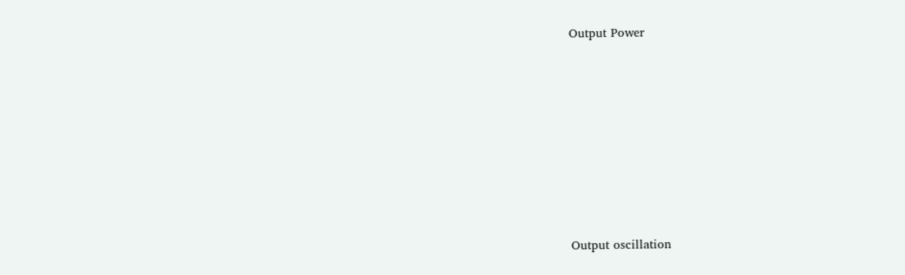Output Power








Output oscillation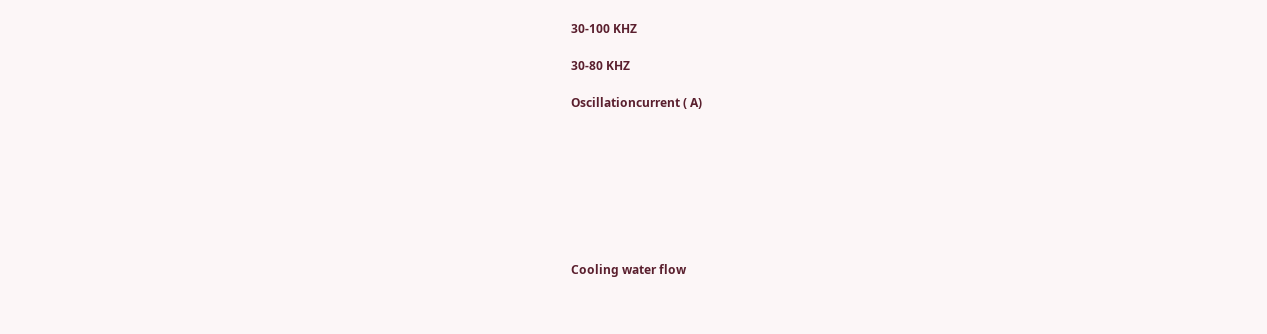30-100 KHZ

30-80 KHZ

Oscillationcurrent ( A)








Cooling water flow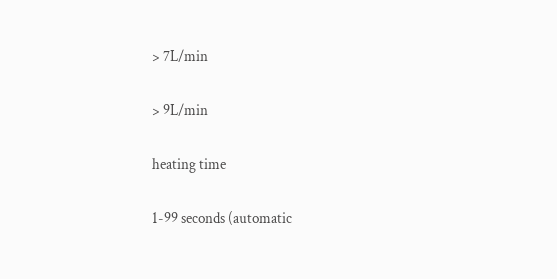> 7L/min

> 9L/min

heating time

1-99 seconds (automatic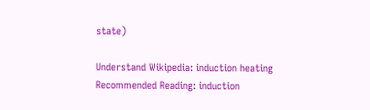state)

Understand Wikipedia: induction heating
Recommended Reading: induction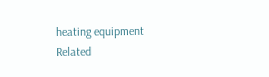heating equipment
Related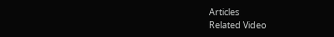Articles
Related Video